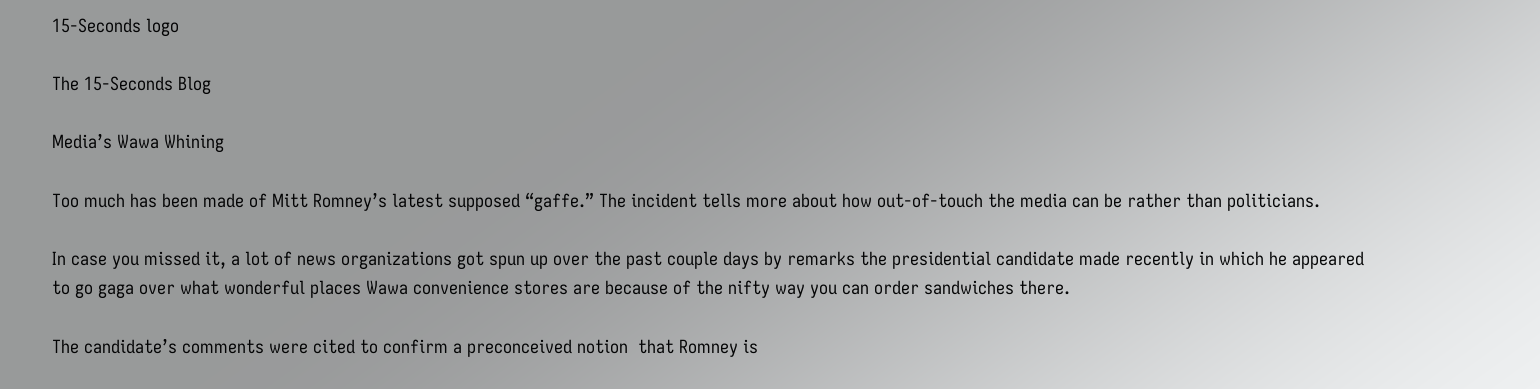15-Seconds logo

The 15-Seconds Blog

Media’s Wawa Whining

Too much has been made of Mitt Romney’s latest supposed “gaffe.” The incident tells more about how out-of-touch the media can be rather than politicians.

In case you missed it, a lot of news organizations got spun up over the past couple days by remarks the presidential candidate made recently in which he appeared to go gaga over what wonderful places Wawa convenience stores are because of the nifty way you can order sandwiches there.

The candidate’s comments were cited to confirm a preconceived notion  that Romney is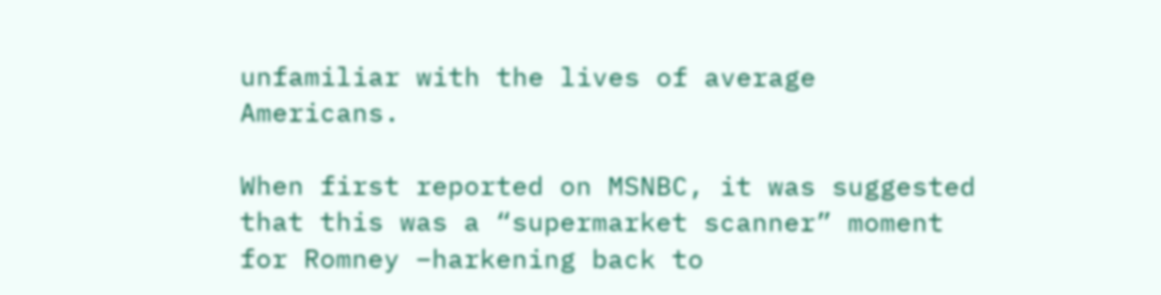unfamiliar with the lives of average Americans.

When first reported on MSNBC, it was suggested that this was a “supermarket scanner” moment for Romney –harkening back to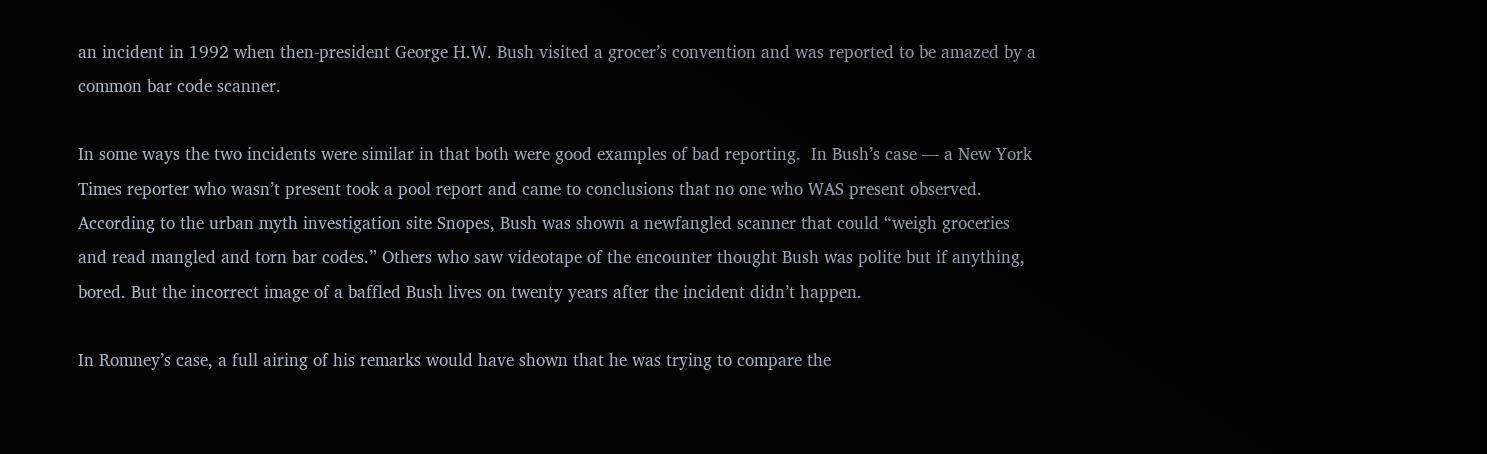an incident in 1992 when then-president George H.W. Bush visited a grocer’s convention and was reported to be amazed by a common bar code scanner.

In some ways the two incidents were similar in that both were good examples of bad reporting.  In Bush’s case — a New York Times reporter who wasn’t present took a pool report and came to conclusions that no one who WAS present observed. According to the urban myth investigation site Snopes, Bush was shown a newfangled scanner that could “weigh groceries and read mangled and torn bar codes.” Others who saw videotape of the encounter thought Bush was polite but if anything, bored. But the incorrect image of a baffled Bush lives on twenty years after the incident didn’t happen.

In Romney’s case, a full airing of his remarks would have shown that he was trying to compare the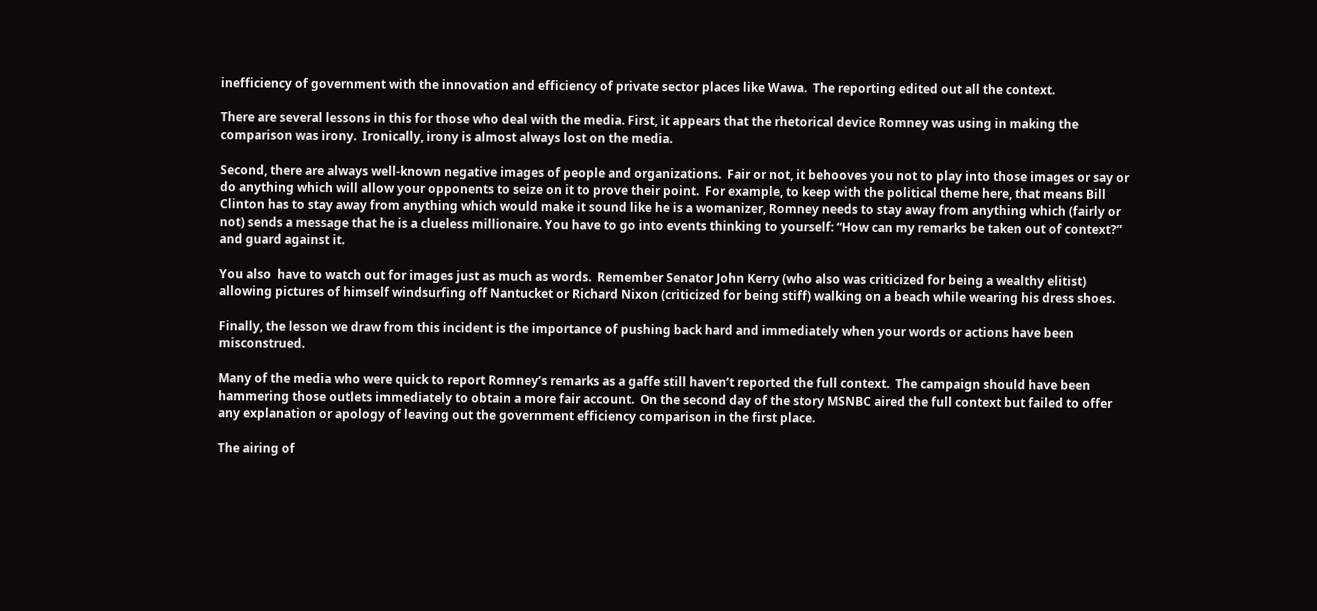inefficiency of government with the innovation and efficiency of private sector places like Wawa.  The reporting edited out all the context.

There are several lessons in this for those who deal with the media. First, it appears that the rhetorical device Romney was using in making the comparison was irony.  Ironically, irony is almost always lost on the media.

Second, there are always well-known negative images of people and organizations.  Fair or not, it behooves you not to play into those images or say or do anything which will allow your opponents to seize on it to prove their point.  For example, to keep with the political theme here, that means Bill Clinton has to stay away from anything which would make it sound like he is a womanizer, Romney needs to stay away from anything which (fairly or not) sends a message that he is a clueless millionaire. You have to go into events thinking to yourself: “How can my remarks be taken out of context?” and guard against it.

You also  have to watch out for images just as much as words.  Remember Senator John Kerry (who also was criticized for being a wealthy elitist) allowing pictures of himself windsurfing off Nantucket or Richard Nixon (criticized for being stiff) walking on a beach while wearing his dress shoes.

Finally, the lesson we draw from this incident is the importance of pushing back hard and immediately when your words or actions have been misconstrued.

Many of the media who were quick to report Romney’s remarks as a gaffe still haven’t reported the full context.  The campaign should have been hammering those outlets immediately to obtain a more fair account.  On the second day of the story MSNBC aired the full context but failed to offer any explanation or apology of leaving out the government efficiency comparison in the first place.

The airing of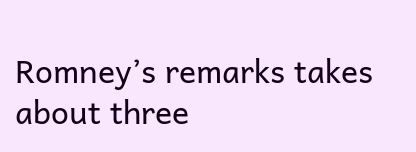Romney’s remarks takes about three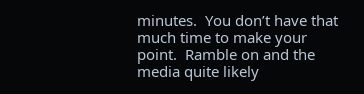minutes.  You don’t have that much time to make your point.  Ramble on and the media quite likely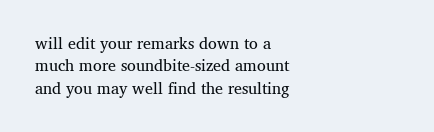will edit your remarks down to a much more soundbite-sized amount and you may well find the resulting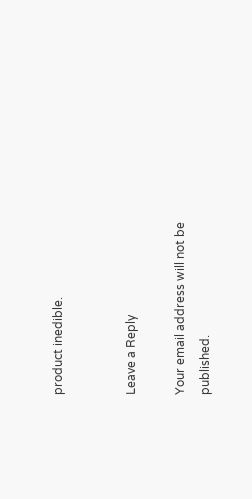product inedible.


Leave a Reply

Your email address will not be published.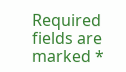Required fields are marked *